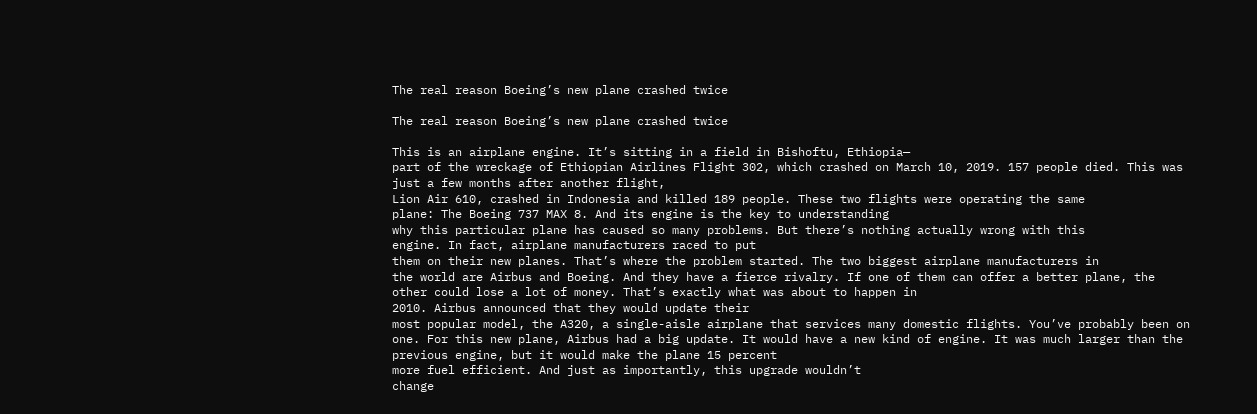The real reason Boeing’s new plane crashed twice

The real reason Boeing’s new plane crashed twice

This is an airplane engine. It’s sitting in a field in Bishoftu, Ethiopia—
part of the wreckage of Ethiopian Airlines Flight 302, which crashed on March 10, 2019. 157 people died. This was just a few months after another flight,
Lion Air 610, crashed in Indonesia and killed 189 people. These two flights were operating the same
plane: The Boeing 737 MAX 8. And its engine is the key to understanding
why this particular plane has caused so many problems. But there’s nothing actually wrong with this
engine. In fact, airplane manufacturers raced to put
them on their new planes. That’s where the problem started. The two biggest airplane manufacturers in
the world are Airbus and Boeing. And they have a fierce rivalry. If one of them can offer a better plane, the
other could lose a lot of money. That’s exactly what was about to happen in
2010. Airbus announced that they would update their
most popular model, the A320, a single-aisle airplane that services many domestic flights. You’ve probably been on one. For this new plane, Airbus had a big update. It would have a new kind of engine. It was much larger than the previous engine, but it would make the plane 15 percent
more fuel efficient. And just as importantly, this upgrade wouldn’t
change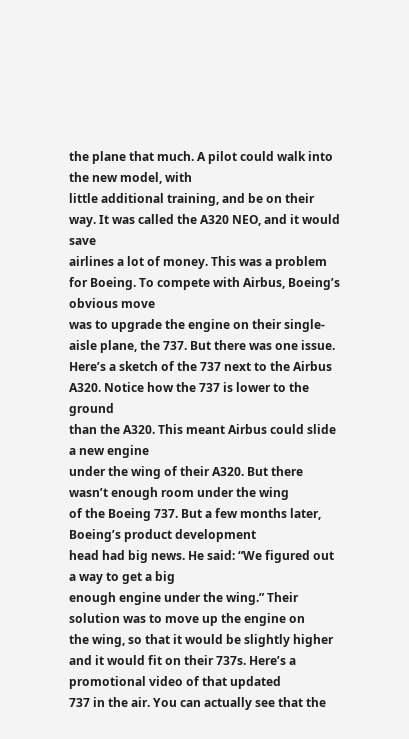the plane that much. A pilot could walk into the new model, with
little additional training, and be on their way. It was called the A320 NEO, and it would save
airlines a lot of money. This was a problem for Boeing. To compete with Airbus, Boeing’s obvious move
was to upgrade the engine on their single-aisle plane, the 737. But there was one issue. Here’s a sketch of the 737 next to the Airbus
A320. Notice how the 737 is lower to the ground
than the A320. This meant Airbus could slide a new engine
under the wing of their A320. But there wasn’t enough room under the wing
of the Boeing 737. But a few months later, Boeing’s product development
head had big news. He said: “We figured out a way to get a big
enough engine under the wing.” Their solution was to move up the engine on
the wing, so that it would be slightly higher and it would fit on their 737s. Here’s a promotional video of that updated
737 in the air. You can actually see that the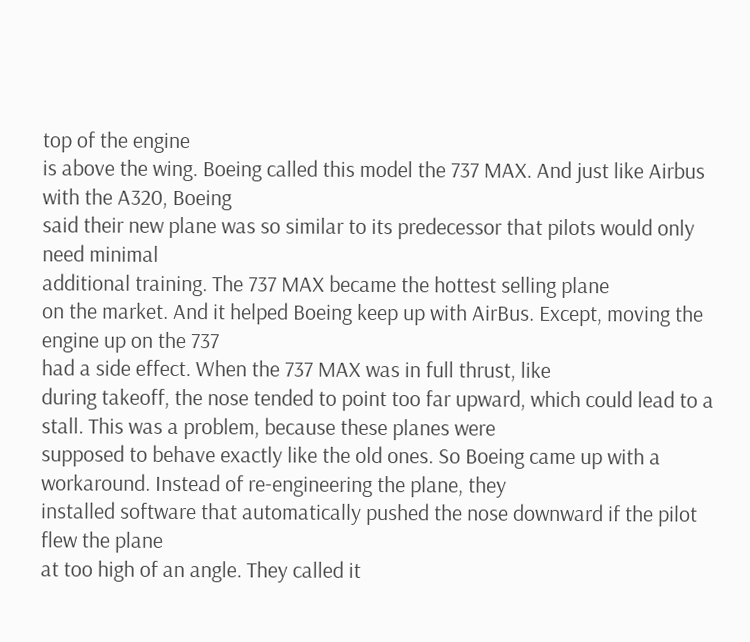top of the engine
is above the wing. Boeing called this model the 737 MAX. And just like Airbus with the A320, Boeing
said their new plane was so similar to its predecessor that pilots would only need minimal
additional training. The 737 MAX became the hottest selling plane
on the market. And it helped Boeing keep up with AirBus. Except, moving the engine up on the 737
had a side effect. When the 737 MAX was in full thrust, like
during takeoff, the nose tended to point too far upward, which could lead to a stall. This was a problem, because these planes were
supposed to behave exactly like the old ones. So Boeing came up with a workaround. Instead of re-engineering the plane, they
installed software that automatically pushed the nose downward if the pilot flew the plane
at too high of an angle. They called it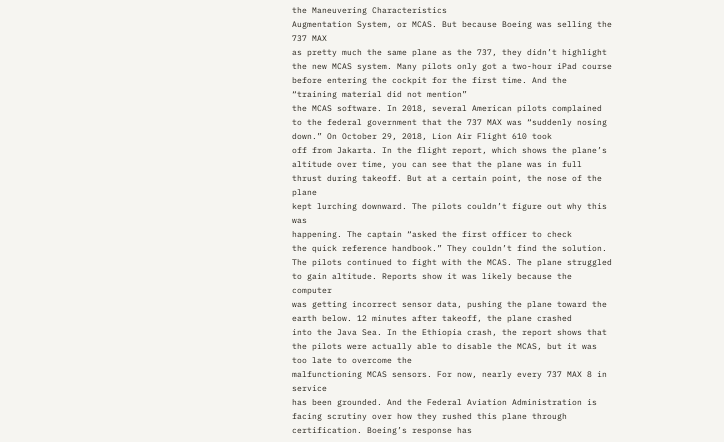the Maneuvering Characteristics
Augmentation System, or MCAS. But because Boeing was selling the 737 MAX
as pretty much the same plane as the 737, they didn’t highlight the new MCAS system. Many pilots only got a two-hour iPad course
before entering the cockpit for the first time. And the “training material did not mention”
the MCAS software. In 2018, several American pilots complained
to the federal government that the 737 MAX was “suddenly nosing down.” On October 29, 2018, Lion Air Flight 610 took
off from Jakarta. In the flight report, which shows the plane’s
altitude over time, you can see that the plane was in full thrust during takeoff. But at a certain point, the nose of the plane
kept lurching downward. The pilots couldn’t figure out why this was
happening. The captain “asked the first officer to check
the quick reference handbook.” They couldn’t find the solution. The pilots continued to fight with the MCAS. The plane struggled to gain altitude. Reports show it was likely because the computer
was getting incorrect sensor data, pushing the plane toward the earth below. 12 minutes after takeoff, the plane crashed
into the Java Sea. In the Ethiopia crash, the report shows that
the pilots were actually able to disable the MCAS, but it was too late to overcome the
malfunctioning MCAS sensors. For now, nearly every 737 MAX 8 in service
has been grounded. And the Federal Aviation Administration is
facing scrutiny over how they rushed this plane through certification. Boeing’s response has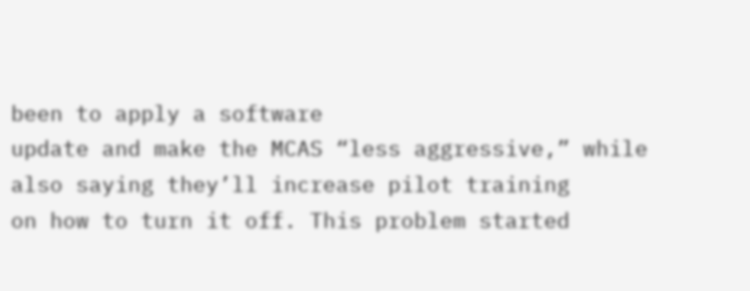been to apply a software
update and make the MCAS “less aggressive,” while also saying they’ll increase pilot training
on how to turn it off. This problem started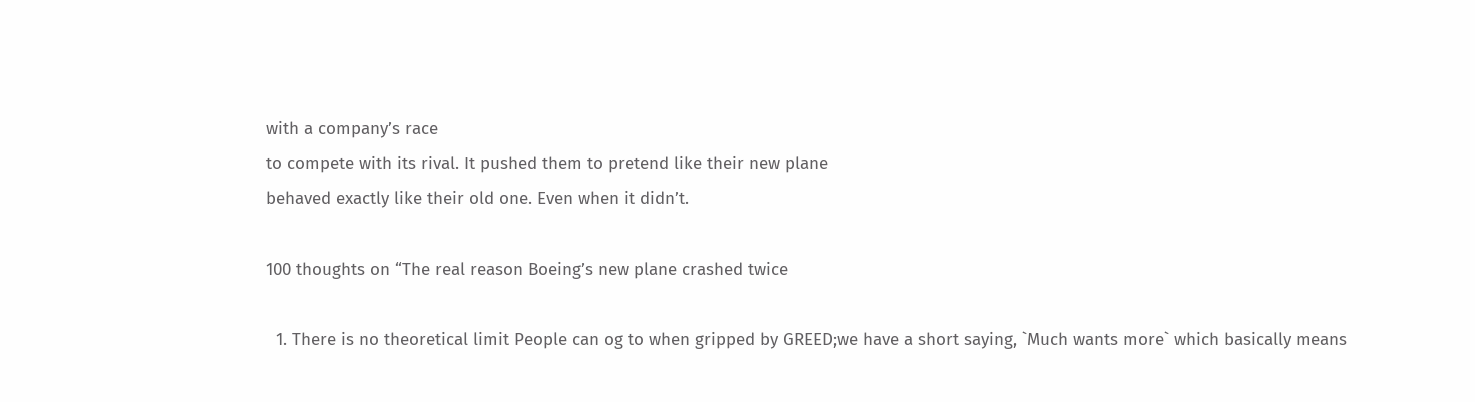with a company’s race
to compete with its rival. It pushed them to pretend like their new plane
behaved exactly like their old one. Even when it didn’t.

100 thoughts on “The real reason Boeing’s new plane crashed twice

  1. There is no theoretical limit People can og to when gripped by GREED;we have a short saying, `Much wants more` which basically means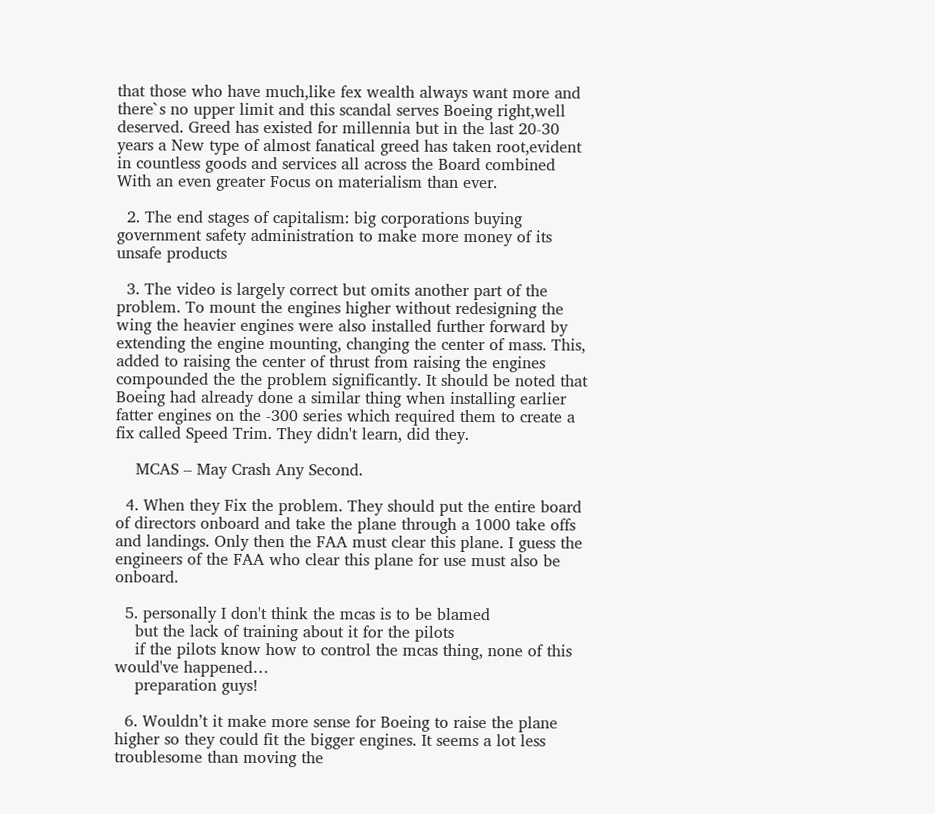that those who have much,like fex wealth always want more and there`s no upper limit and this scandal serves Boeing right,well deserved. Greed has existed for millennia but in the last 20-30 years a New type of almost fanatical greed has taken root,evident in countless goods and services all across the Board combined With an even greater Focus on materialism than ever.

  2. The end stages of capitalism: big corporations buying government safety administration to make more money of its unsafe products

  3. The video is largely correct but omits another part of the problem. To mount the engines higher without redesigning the wing the heavier engines were also installed further forward by extending the engine mounting, changing the center of mass. This, added to raising the center of thrust from raising the engines compounded the the problem significantly. It should be noted that Boeing had already done a similar thing when installing earlier fatter engines on the -300 series which required them to create a fix called Speed Trim. They didn't learn, did they.

    MCAS – May Crash Any Second.

  4. When they Fix the problem. They should put the entire board of directors onboard and take the plane through a 1000 take offs and landings. Only then the FAA must clear this plane. I guess the engineers of the FAA who clear this plane for use must also be onboard.

  5. personally I don't think the mcas is to be blamed
    but the lack of training about it for the pilots
    if the pilots know how to control the mcas thing, none of this would've happened…
    preparation guys!

  6. Wouldn’t it make more sense for Boeing to raise the plane higher so they could fit the bigger engines. It seems a lot less troublesome than moving the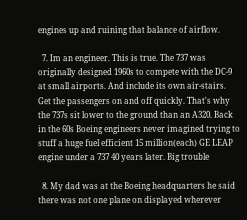engines up and ruining that balance of airflow.

  7. Im an engineer. This is true. The 737 was originally designed 1960s to compete with the DC-9 at small airports. And include its own air-stairs. Get the passengers on and off quickly. That's why the 737s sit lower to the ground than an A320. Back in the 60s Boeing engineers never imagined trying to stuff a huge fuel efficient 15 million(each) GE LEAP engine under a 737 40 years later. Big trouble

  8. My dad was at the Boeing headquarters he said there was not one plane on displayed wherever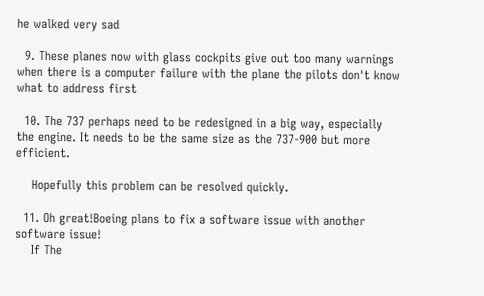he walked very sad

  9. These planes now with glass cockpits give out too many warnings when there is a computer failure with the plane the pilots don't know what to address first

  10. The 737 perhaps need to be redesigned in a big way, especially the engine. It needs to be the same size as the 737-900 but more efficient.

    Hopefully this problem can be resolved quickly.

  11. Oh great!Boeing plans to fix a software issue with another software issue!
    If The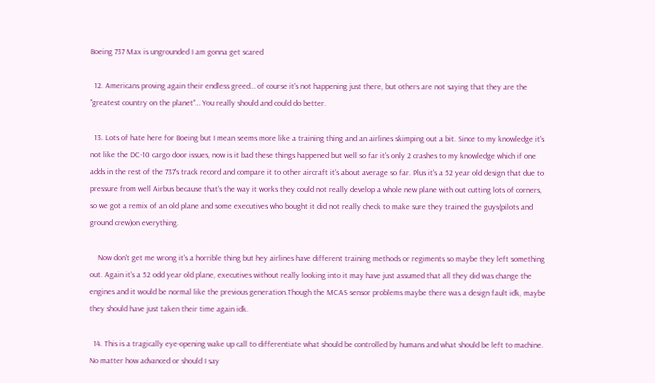Boeing 737 Max is ungrounded I am gonna get scared

  12. Americans proving again their endless greed… of course it's not happening just there, but others are not saying that they are the "greatest country on the planet"… You really should and could do better.

  13. Lots of hate here for Boeing but I mean seems more like a training thing and an airlines skimping out a bit. Since to my knowledge it's not like the DC-10 cargo door issues, now is it bad these things happened but well so far it's only 2 crashes to my knowledge which if one adds in the rest of the 737's track record and compare it to other aircraft it's about average so far. Plus it's a 52 year old design that due to pressure from well Airbus because that's the way it works they could not really develop a whole new plane with out cutting lots of corners, so we got a remix of an old plane and some executives who bought it did not really check to make sure they trained the guys(pilots and ground crew)on everything.

    Now don't get me wrong it's a horrible thing but hey airlines have different training methods or regiments so maybe they left something out. Again it's a 52 odd year old plane, executives without really looking into it may have just assumed that all they did was change the engines and it would be normal like the previous generation.Though the MCAS sensor problems maybe there was a design fault idk, maybe they should have just taken their time again idk.

  14. This is a tragically eye-opening wake up call to differentiate what should be controlled by humans and what should be left to machine. No matter how advanced or should I say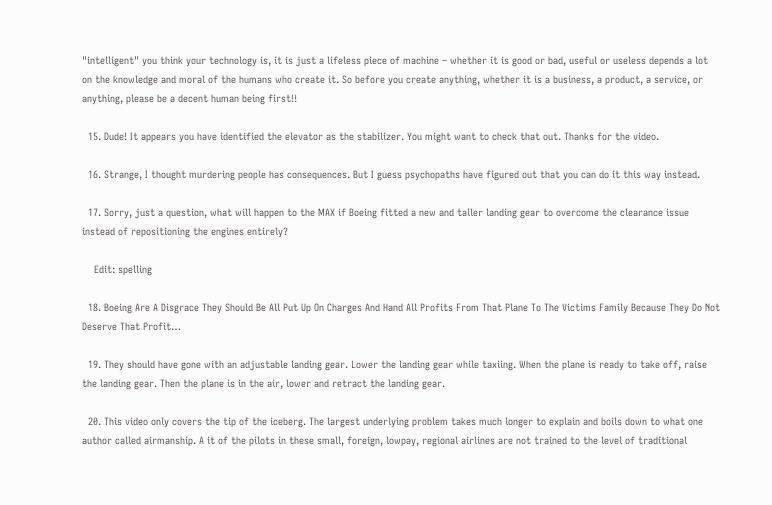"intelligent" you think your technology is, it is just a lifeless piece of machine – whether it is good or bad, useful or useless depends a lot on the knowledge and moral of the humans who create it. So before you create anything, whether it is a business, a product, a service, or anything, please be a decent human being first!!

  15. Dude! It appears you have identified the elevator as the stabilizer. You might want to check that out. Thanks for the video.

  16. Strange, I thought murdering people has consequences. But I guess psychopaths have figured out that you can do it this way instead.

  17. Sorry, just a question, what will happen to the MAX if Boeing fitted a new and taller landing gear to overcome the clearance issue instead of repositioning the engines entirely?

    Edit: spelling

  18. Boeing Are A Disgrace They Should Be All Put Up On Charges And Hand All Profits From That Plane To The Victims Family Because They Do Not Deserve That Profit…

  19. They should have gone with an adjustable landing gear. Lower the landing gear while taxiing. When the plane is ready to take off, raise the landing gear. Then the plane is in the air, lower and retract the landing gear.

  20. This video only covers the tip of the iceberg. The largest underlying problem takes much longer to explain and boils down to what one author called airmanship. A it of the pilots in these small, foreign, lowpay, regional airlines are not trained to the level of traditional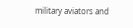military aviators and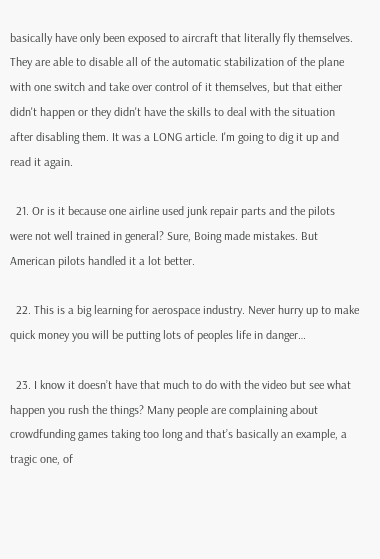basically have only been exposed to aircraft that literally fly themselves. They are able to disable all of the automatic stabilization of the plane with one switch and take over control of it themselves, but that either didn't happen or they didn't have the skills to deal with the situation after disabling them. It was a LONG article. I'm going to dig it up and read it again.

  21. Or is it because one airline used junk repair parts and the pilots were not well trained in general? Sure, Boing made mistakes. But American pilots handled it a lot better.

  22. This is a big learning for aerospace industry. Never hurry up to make quick money you will be putting lots of peoples life in danger…

  23. I know it doesn’t have that much to do with the video but see what happen you rush the things? Many people are complaining about crowdfunding games taking too long and that’s basically an example, a tragic one, of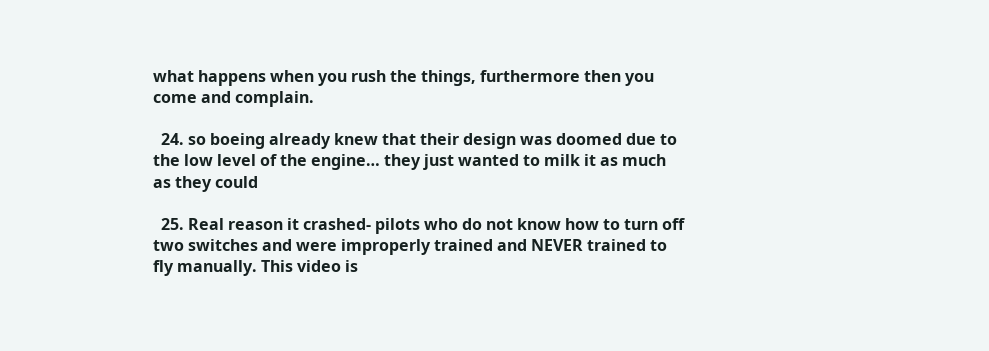what happens when you rush the things, furthermore then you come and complain.

  24. so boeing already knew that their design was doomed due to the low level of the engine… they just wanted to milk it as much as they could

  25. Real reason it crashed- pilots who do not know how to turn off two switches and were improperly trained and NEVER trained to fly manually. This video is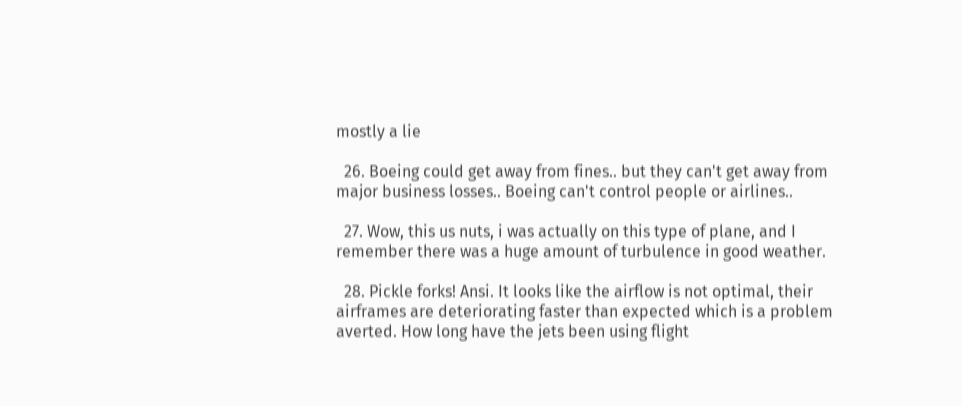mostly a lie

  26. Boeing could get away from fines.. but they can't get away from major business losses.. Boeing can't control people or airlines..

  27. Wow, this us nuts, i was actually on this type of plane, and I remember there was a huge amount of turbulence in good weather.

  28. Pickle forks! Ansi. It looks like the airflow is not optimal, their airframes are deteriorating faster than expected which is a problem averted. How long have the jets been using flight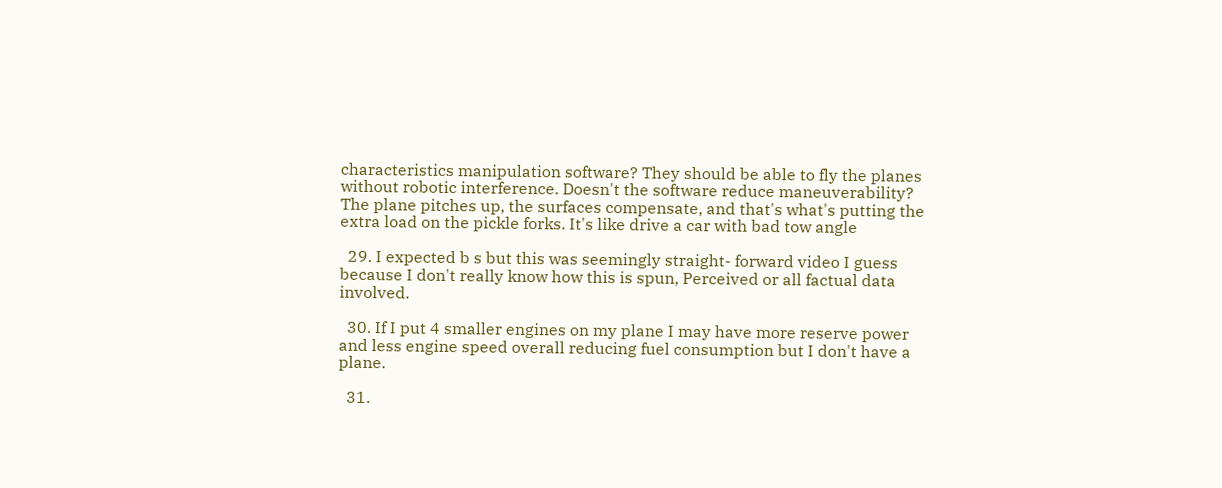characteristics manipulation software? They should be able to fly the planes without robotic interference. Doesn't the software reduce maneuverability? The plane pitches up, the surfaces compensate, and that's what's putting the extra load on the pickle forks. It's like drive a car with bad tow angle

  29. I expected b s but this was seemingly straight- forward video I guess because I don't really know how this is spun, Perceived or all factual data involved.

  30. If I put 4 smaller engines on my plane I may have more reserve power and less engine speed overall reducing fuel consumption but I don't have a plane.

  31.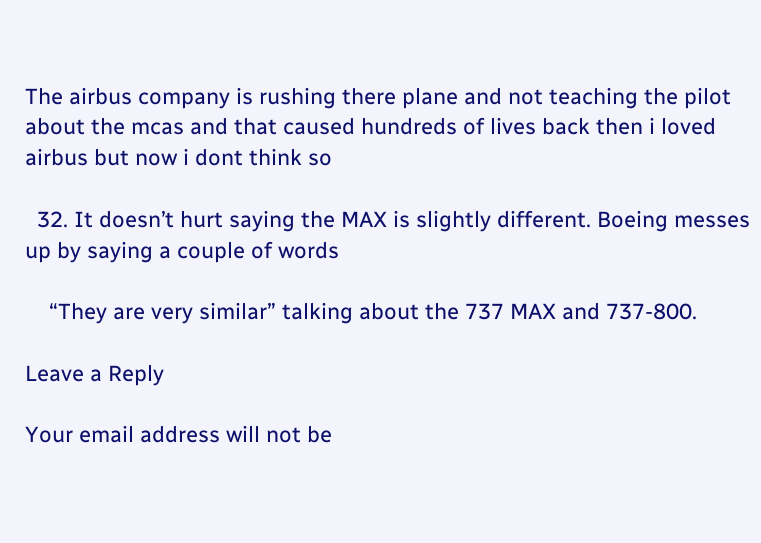The airbus company is rushing there plane and not teaching the pilot about the mcas and that caused hundreds of lives back then i loved airbus but now i dont think so

  32. It doesn’t hurt saying the MAX is slightly different. Boeing messes up by saying a couple of words

    “They are very similar” talking about the 737 MAX and 737-800.

Leave a Reply

Your email address will not be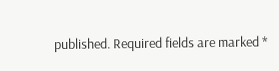published. Required fields are marked *